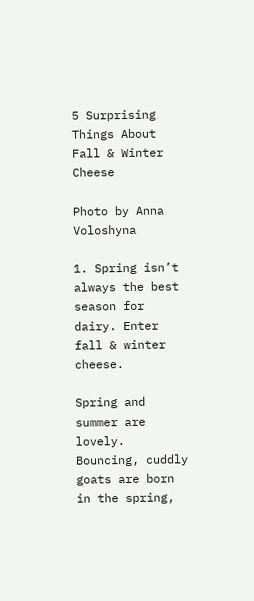5 Surprising Things About Fall & Winter Cheese

Photo by Anna Voloshyna

1. Spring isn’t always the best season for dairy. Enter fall & winter cheese.

Spring and summer are lovely. Bouncing, cuddly goats are born in the spring,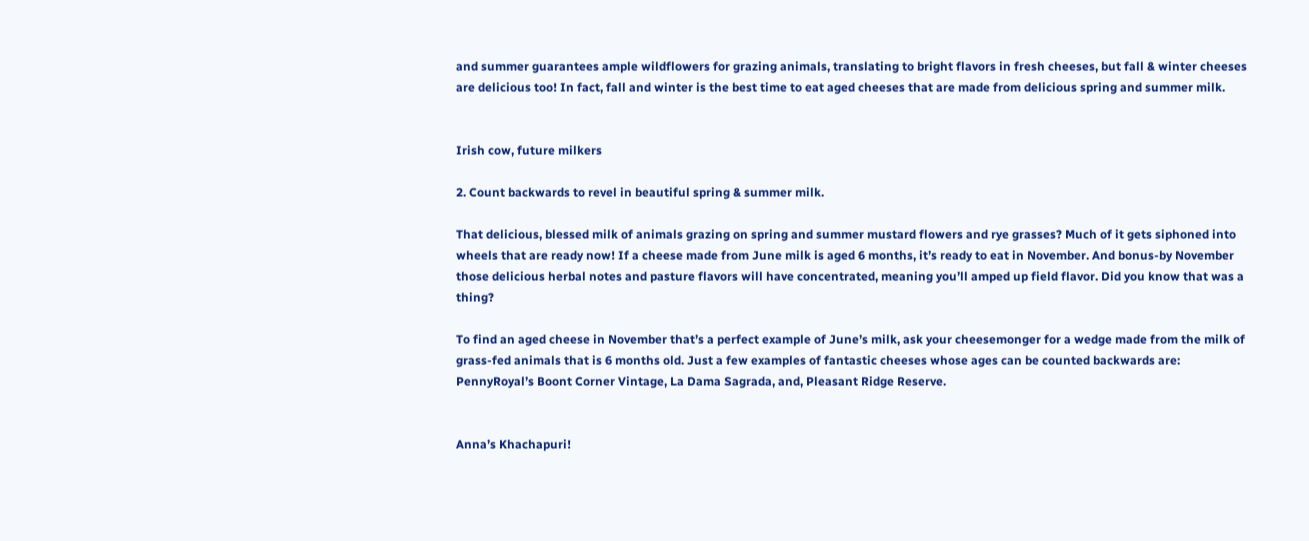and summer guarantees ample wildflowers for grazing animals, translating to bright flavors in fresh cheeses, but fall & winter cheeses are delicious too! In fact, fall and winter is the best time to eat aged cheeses that are made from delicious spring and summer milk.


Irish cow, future milkers

2. Count backwards to revel in beautiful spring & summer milk.

That delicious, blessed milk of animals grazing on spring and summer mustard flowers and rye grasses? Much of it gets siphoned into wheels that are ready now! If a cheese made from June milk is aged 6 months, it’s ready to eat in November. And bonus-by November those delicious herbal notes and pasture flavors will have concentrated, meaning you’ll amped up field flavor. Did you know that was a thing?

To find an aged cheese in November that’s a perfect example of June’s milk, ask your cheesemonger for a wedge made from the milk of grass-fed animals that is 6 months old. Just a few examples of fantastic cheeses whose ages can be counted backwards are: PennyRoyal’s Boont Corner Vintage, La Dama Sagrada, and, Pleasant Ridge Reserve.


Anna’s Khachapuri!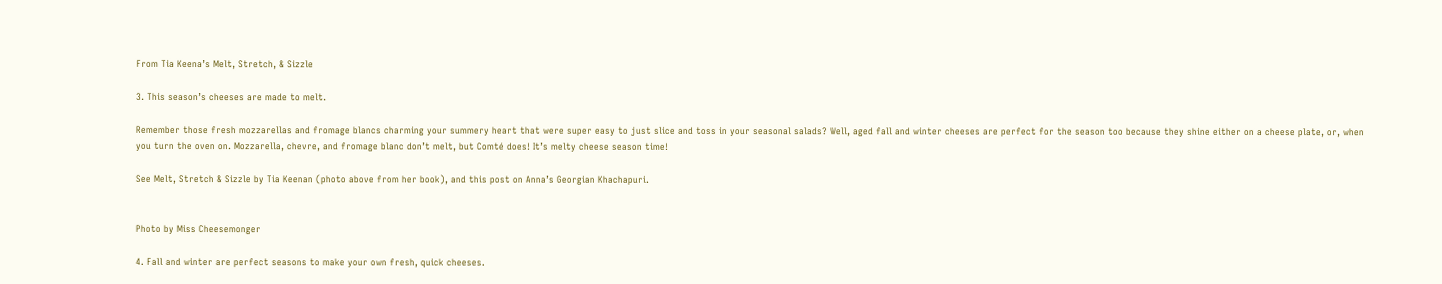From Tia Keena’s Melt, Stretch, & Sizzle

3. This season’s cheeses are made to melt.

Remember those fresh mozzarellas and fromage blancs charming your summery heart that were super easy to just slice and toss in your seasonal salads? Well, aged fall and winter cheeses are perfect for the season too because they shine either on a cheese plate, or, when you turn the oven on. Mozzarella, chevre, and fromage blanc don’t melt, but Comté does! It’s melty cheese season time!

See Melt, Stretch & Sizzle by Tia Keenan (photo above from her book), and this post on Anna’s Georgian Khachapuri.


Photo by Miss Cheesemonger

4. Fall and winter are perfect seasons to make your own fresh, quick cheeses.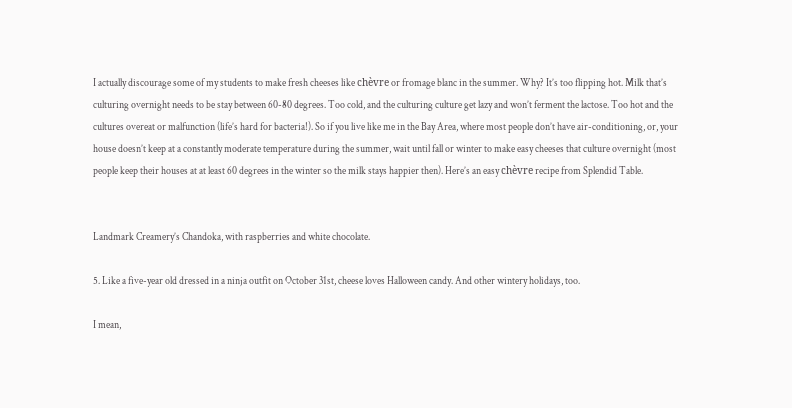I actually discourage some of my students to make fresh cheeses like chèvre or fromage blanc in the summer. Why? It’s too flipping hot. Milk that’s culturing overnight needs to be stay between 60-80 degrees. Too cold, and the culturing culture get lazy and won’t ferment the lactose. Too hot and the cultures overeat or malfunction (life’s hard for bacteria!). So if you live like me in the Bay Area, where most people don’t have air-conditioning, or, your house doesn’t keep at a constantly moderate temperature during the summer, wait until fall or winter to make easy cheeses that culture overnight (most people keep their houses at at least 60 degrees in the winter so the milk stays happier then). Here’s an easy chèvre recipe from Splendid Table.


Landmark Creamery’s Chandoka, with raspberries and white chocolate.

5. Like a five-year old dressed in a ninja outfit on October 31st, cheese loves Halloween candy. And other wintery holidays, too.

I mean,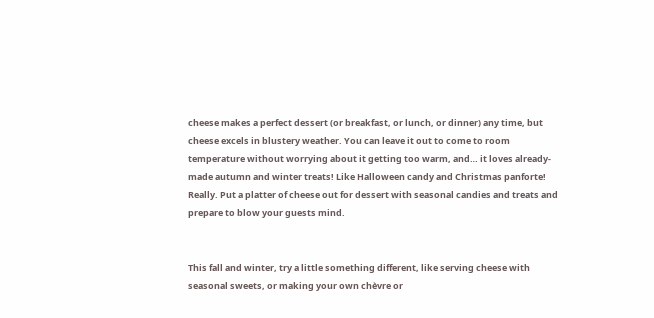cheese makes a perfect dessert (or breakfast, or lunch, or dinner) any time, but cheese excels in blustery weather. You can leave it out to come to room temperature without worrying about it getting too warm, and… it loves already-made autumn and winter treats! Like Halloween candy and Christmas panforte! Really. Put a platter of cheese out for dessert with seasonal candies and treats and prepare to blow your guests mind.


This fall and winter, try a little something different, like serving cheese with seasonal sweets, or making your own chèvre or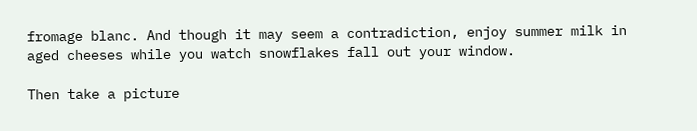fromage blanc. And though it may seem a contradiction, enjoy summer milk in aged cheeses while you watch snowflakes fall out your window.

Then take a picture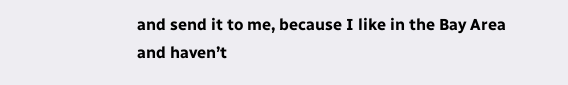and send it to me, because I like in the Bay Area and haven’t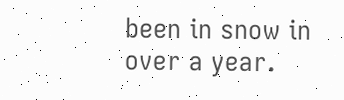been in snow in over a year.